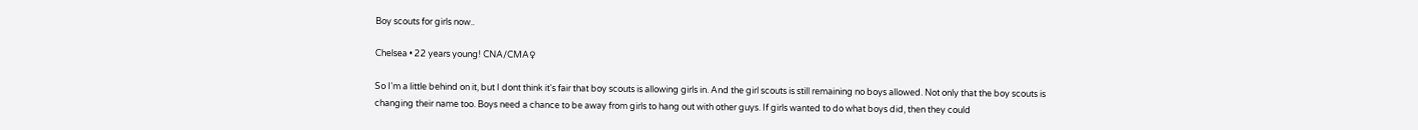Boy scouts for girls now..

Chelsea • 22 years young! CNA/CMA♀

So I'm a little behind on it, but I dont think it's fair that boy scouts is allowing girls in. And the girl scouts is still remaining no boys allowed. Not only that the boy scouts is changing their name too. Boys need a chance to be away from girls to hang out with other guys. If girls wanted to do what boys did, then they could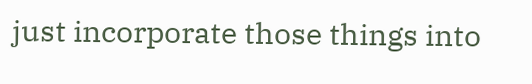just incorporate those things into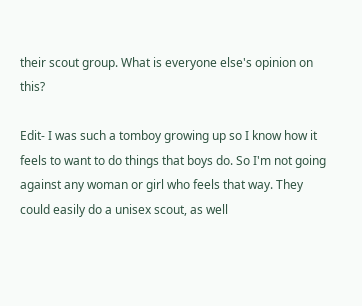their scout group. What is everyone else's opinion on this?

Edit- I was such a tomboy growing up so I know how it feels to want to do things that boys do. So I'm not going against any woman or girl who feels that way. They could easily do a unisex scout, as well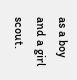as a boy and a girl scout.